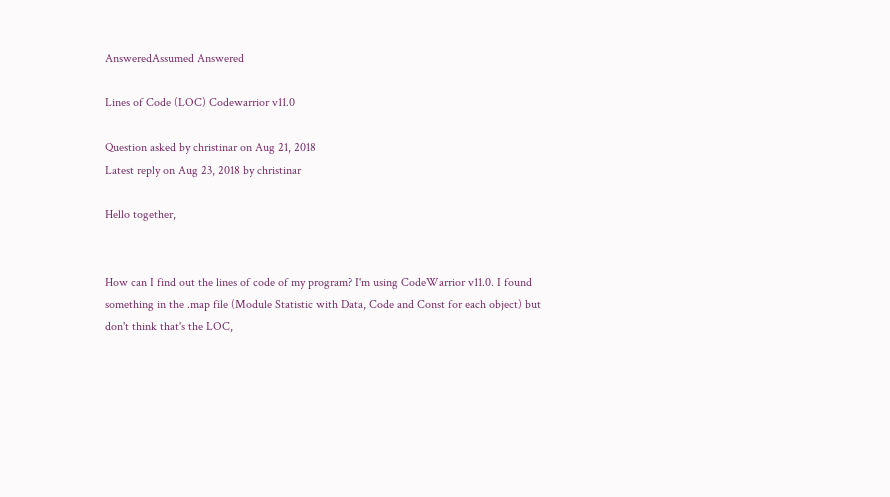AnsweredAssumed Answered

Lines of Code (LOC) Codewarrior v11.0

Question asked by christinar on Aug 21, 2018
Latest reply on Aug 23, 2018 by christinar

Hello together,


How can I find out the lines of code of my program? I'm using CodeWarrior v11.0. I found something in the .map file (Module Statistic with Data, Code and Const for each object) but don't think that's the LOC,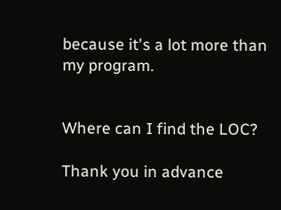because it's a lot more than my program.


Where can I find the LOC?

Thank you in advance